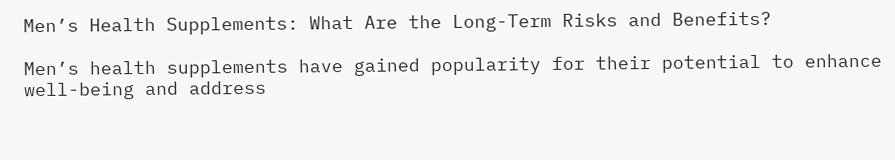Men’s Health Supplements: What Are the Long-Term Risks and Benefits?

Men’s health supplements have gained popularity for their potential to enhance well-being and address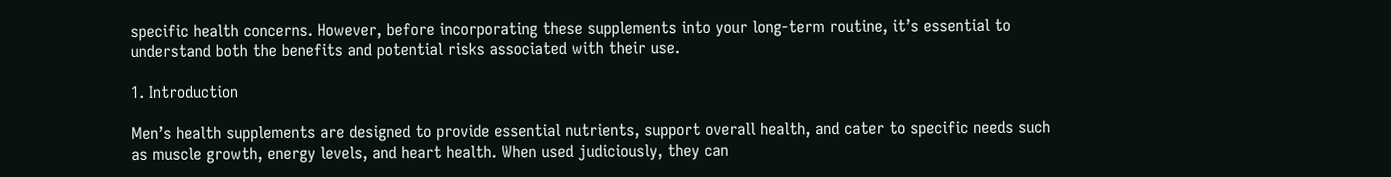specific health concerns. However, before incorporating these supplements into your long-term routine, it’s essential to understand both the benefits and potential risks associated with their use.

1. Introduction

Men’s health supplements are designed to provide essential nutrients, support overall health, and cater to specific needs such as muscle growth, energy levels, and heart health. When used judiciously, they can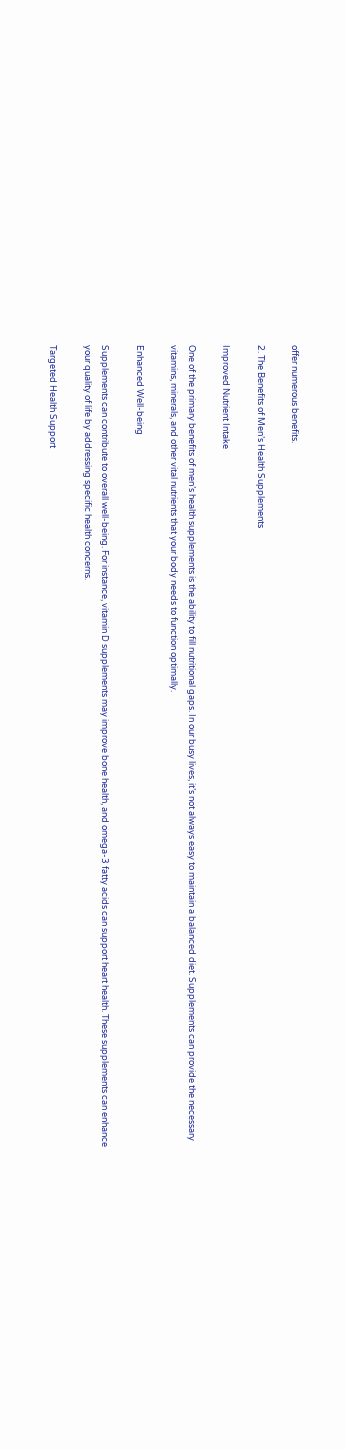offer numerous benefits.

2. The Benefits of Men’s Health Supplements

Improved Nutrient Intake

One of the primary benefits of men’s health supplements is the ability to fill nutritional gaps. In our busy lives, it’s not always easy to maintain a balanced diet. Supplements can provide the necessary vitamins, minerals, and other vital nutrients that your body needs to function optimally.

Enhanced Well-being

Supplements can contribute to overall well-being. For instance, vitamin D supplements may improve bone health, and omega-3 fatty acids can support heart health. These supplements can enhance your quality of life by addressing specific health concerns.

Targeted Health Support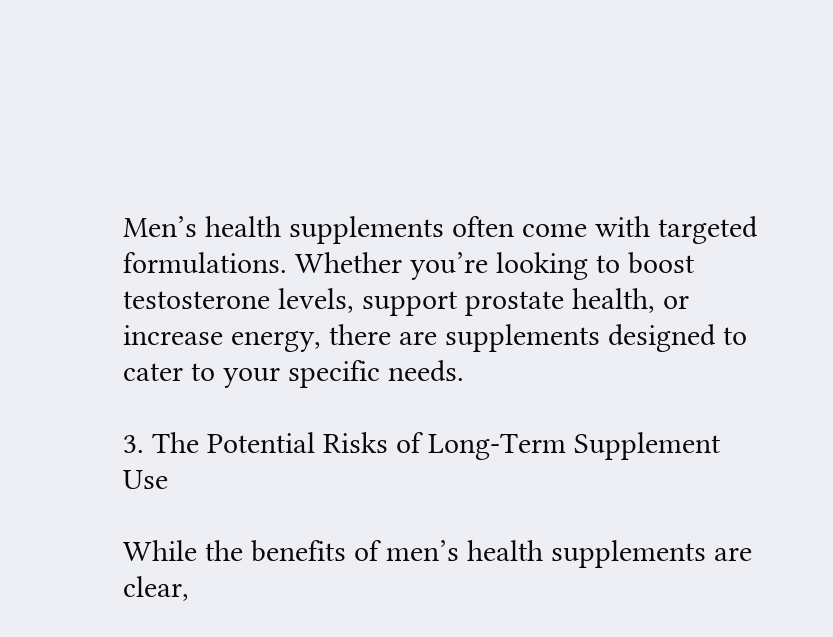Men’s health supplements often come with targeted formulations. Whether you’re looking to boost testosterone levels, support prostate health, or increase energy, there are supplements designed to cater to your specific needs.

3. The Potential Risks of Long-Term Supplement Use

While the benefits of men’s health supplements are clear,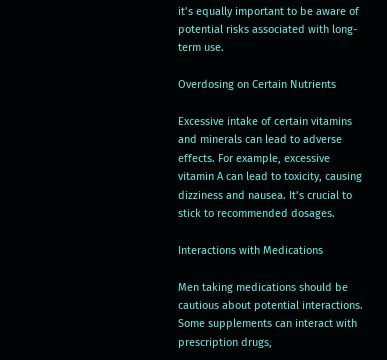it’s equally important to be aware of potential risks associated with long-term use.

Overdosing on Certain Nutrients

Excessive intake of certain vitamins and minerals can lead to adverse effects. For example, excessive vitamin A can lead to toxicity, causing dizziness and nausea. It’s crucial to stick to recommended dosages.

Interactions with Medications

Men taking medications should be cautious about potential interactions. Some supplements can interact with prescription drugs,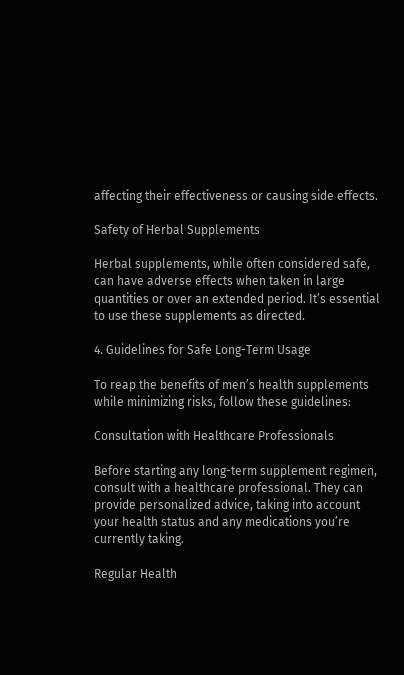affecting their effectiveness or causing side effects.

Safety of Herbal Supplements

Herbal supplements, while often considered safe, can have adverse effects when taken in large quantities or over an extended period. It’s essential to use these supplements as directed.

4. Guidelines for Safe Long-Term Usage

To reap the benefits of men’s health supplements while minimizing risks, follow these guidelines:

Consultation with Healthcare Professionals

Before starting any long-term supplement regimen, consult with a healthcare professional. They can provide personalized advice, taking into account your health status and any medications you’re currently taking.

Regular Health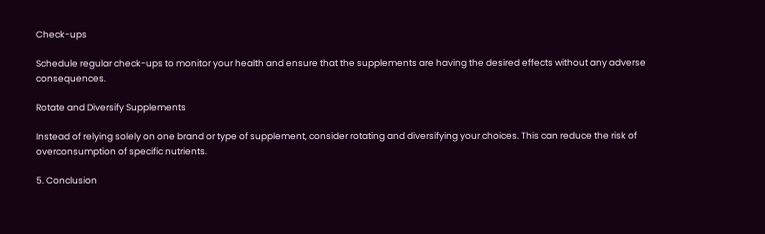Check-ups

Schedule regular check-ups to monitor your health and ensure that the supplements are having the desired effects without any adverse consequences.

Rotate and Diversify Supplements

Instead of relying solely on one brand or type of supplement, consider rotating and diversifying your choices. This can reduce the risk of overconsumption of specific nutrients.

5. Conclusion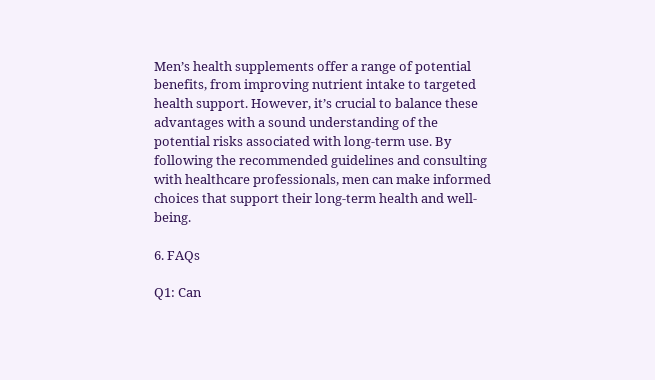Men’s health supplements offer a range of potential benefits, from improving nutrient intake to targeted health support. However, it’s crucial to balance these advantages with a sound understanding of the potential risks associated with long-term use. By following the recommended guidelines and consulting with healthcare professionals, men can make informed choices that support their long-term health and well-being.

6. FAQs

Q1: Can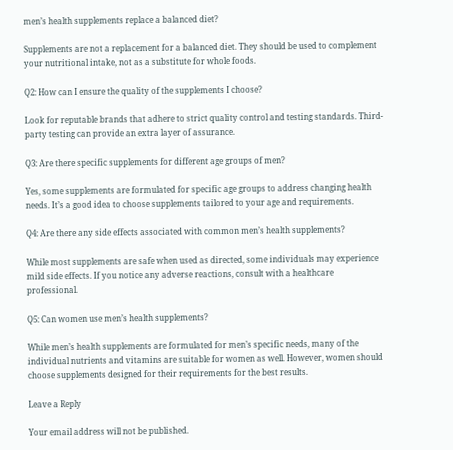men’s health supplements replace a balanced diet?

Supplements are not a replacement for a balanced diet. They should be used to complement your nutritional intake, not as a substitute for whole foods.

Q2: How can I ensure the quality of the supplements I choose?

Look for reputable brands that adhere to strict quality control and testing standards. Third-party testing can provide an extra layer of assurance.

Q3: Are there specific supplements for different age groups of men?

Yes, some supplements are formulated for specific age groups to address changing health needs. It’s a good idea to choose supplements tailored to your age and requirements.

Q4: Are there any side effects associated with common men’s health supplements?

While most supplements are safe when used as directed, some individuals may experience mild side effects. If you notice any adverse reactions, consult with a healthcare professional.

Q5: Can women use men’s health supplements?

While men’s health supplements are formulated for men’s specific needs, many of the individual nutrients and vitamins are suitable for women as well. However, women should choose supplements designed for their requirements for the best results.

Leave a Reply

Your email address will not be published.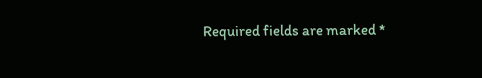Required fields are marked *